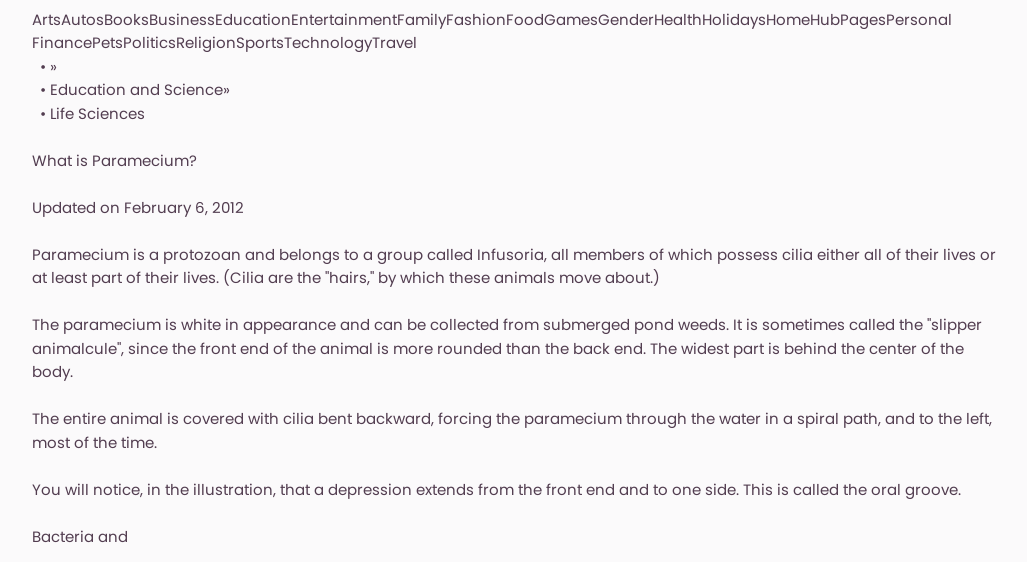ArtsAutosBooksBusinessEducationEntertainmentFamilyFashionFoodGamesGenderHealthHolidaysHomeHubPagesPersonal FinancePetsPoliticsReligionSportsTechnologyTravel
  • »
  • Education and Science»
  • Life Sciences

What is Paramecium?

Updated on February 6, 2012

Paramecium is a protozoan and belongs to a group called Infusoria, all members of which possess cilia either all of their lives or at least part of their lives. (Cilia are the "hairs," by which these animals move about.)

The paramecium is white in appearance and can be collected from submerged pond weeds. It is sometimes called the "slipper animalcule", since the front end of the animal is more rounded than the back end. The widest part is behind the center of the body.

The entire animal is covered with cilia bent backward, forcing the paramecium through the water in a spiral path, and to the left, most of the time.

You will notice, in the illustration, that a depression extends from the front end and to one side. This is called the oral groove.

Bacteria and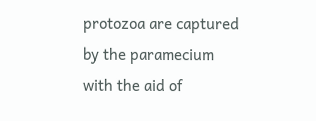protozoa are captured by the paramecium with the aid of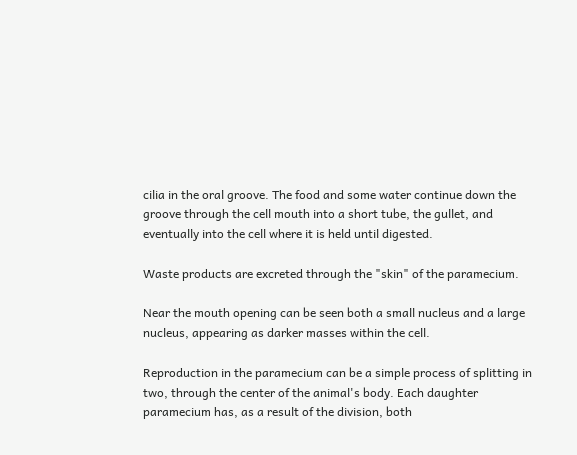cilia in the oral groove. The food and some water continue down the groove through the cell mouth into a short tube, the gullet, and eventually into the cell where it is held until digested.

Waste products are excreted through the "skin" of the paramecium.

Near the mouth opening can be seen both a small nucleus and a large nucleus, appearing as darker masses within the cell.

Reproduction in the paramecium can be a simple process of splitting in two, through the center of the animal's body. Each daughter paramecium has, as a result of the division, both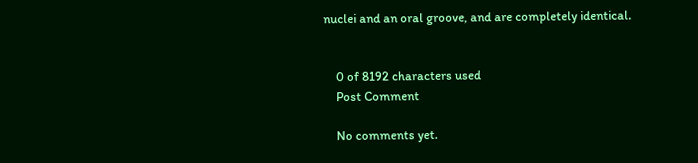nuclei and an oral groove, and are completely identical.


    0 of 8192 characters used
    Post Comment

    No comments yet.